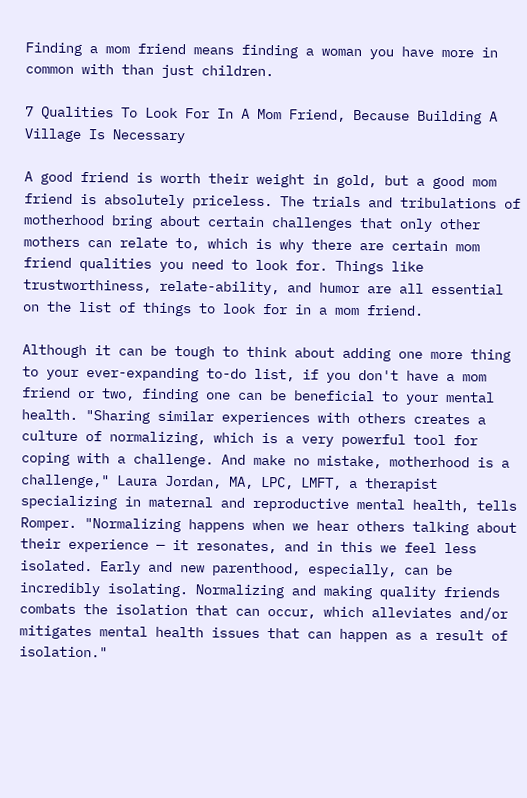Finding a mom friend means finding a woman you have more in common with than just children.

7 Qualities To Look For In A Mom Friend, Because Building A Village Is Necessary

A good friend is worth their weight in gold, but a good mom friend is absolutely priceless. The trials and tribulations of motherhood bring about certain challenges that only other mothers can relate to, which is why there are certain mom friend qualities you need to look for. Things like trustworthiness, relate-ability, and humor are all essential on the list of things to look for in a mom friend.

Although it can be tough to think about adding one more thing to your ever-expanding to-do list, if you don't have a mom friend or two, finding one can be beneficial to your mental health. "Sharing similar experiences with others creates a culture of normalizing, which is a very powerful tool for coping with a challenge. And make no mistake, motherhood is a challenge," Laura Jordan, MA, LPC, LMFT, a therapist specializing in maternal and reproductive mental health, tells Romper. "Normalizing happens when we hear others talking about their experience — it resonates, and in this we feel less isolated. Early and new parenthood, especially, can be incredibly isolating. Normalizing and making quality friends combats the isolation that can occur, which alleviates and/or mitigates mental health issues that can happen as a result of isolation."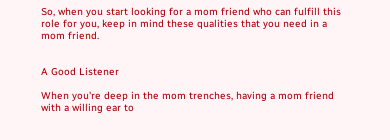So, when you start looking for a mom friend who can fulfill this role for you, keep in mind these qualities that you need in a mom friend.


A Good Listener

When you're deep in the mom trenches, having a mom friend with a willing ear to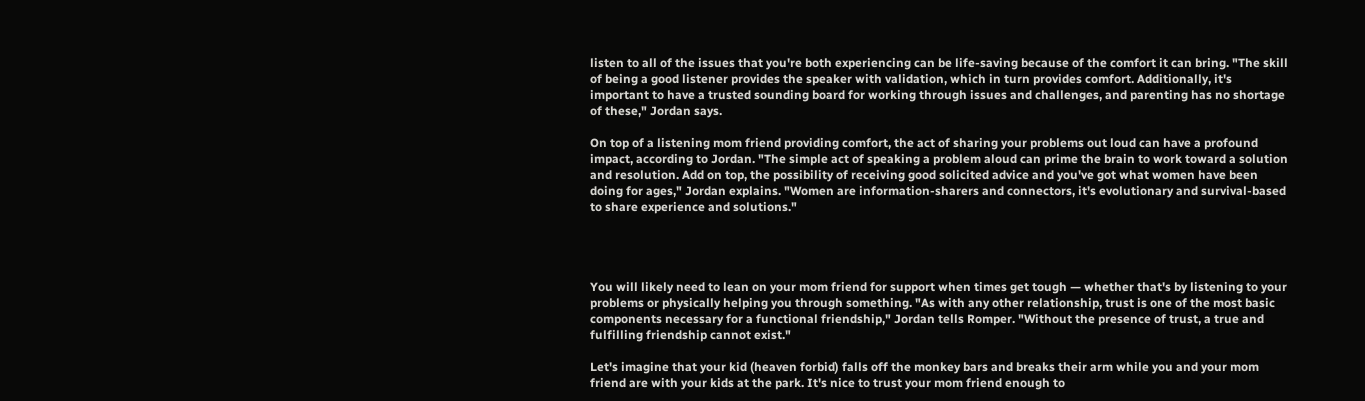listen to all of the issues that you're both experiencing can be life-saving because of the comfort it can bring. "The skill of being a good listener provides the speaker with validation, which in turn provides comfort. Additionally, it's important to have a trusted sounding board for working through issues and challenges, and parenting has no shortage of these," Jordan says.

On top of a listening mom friend providing comfort, the act of sharing your problems out loud can have a profound impact, according to Jordan. "The simple act of speaking a problem aloud can prime the brain to work toward a solution and resolution. Add on top, the possibility of receiving good solicited advice and you've got what women have been doing for ages," Jordan explains. "Women are information-sharers and connectors, it's evolutionary and survival-based to share experience and solutions."




You will likely need to lean on your mom friend for support when times get tough — whether that's by listening to your problems or physically helping you through something. "As with any other relationship, trust is one of the most basic components necessary for a functional friendship," Jordan tells Romper. "Without the presence of trust, a true and fulfilling friendship cannot exist."

Let's imagine that your kid (heaven forbid) falls off the monkey bars and breaks their arm while you and your mom friend are with your kids at the park. It's nice to trust your mom friend enough to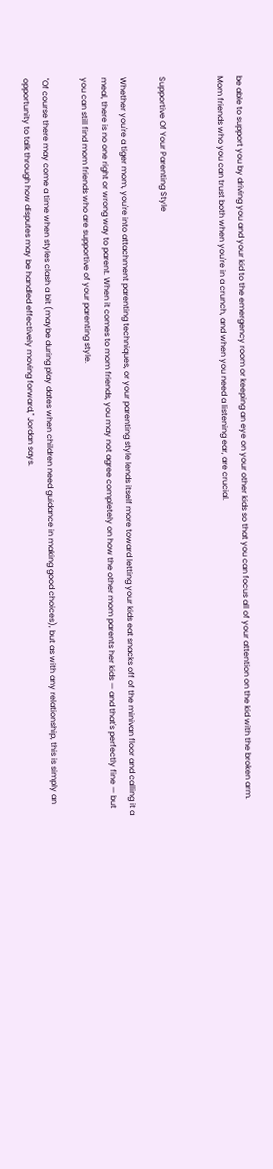be able to support you by driving you and your kid to the emergency room or keeping an eye on your other kids so that you can focus all of your attention on the kid with the broken arm. Mom friends who you can trust both when you're in a crunch, and when you need a listening ear, are crucial.


Supportive Of Your Parenting Style

Whether you're a tiger mom, you're into attachment parenting techniques, or your parenting style lends itself more toward letting your kids eat snacks off of the minivan floor and calling it a meal, there is no one right or wrong way to parent. When it comes to mom friends, you may not agree completely on how the other mom parents her kids — and that's perfectly fine — but you can still find mom friends who are supportive of your parenting style.

"Of course there may come a time when styles clash a bit (maybe during play dates when children need guidance in making good choices), but as with any relationship, this is simply an opportunity to talk through how disputes may be handled effectively moving forward," Jordan says.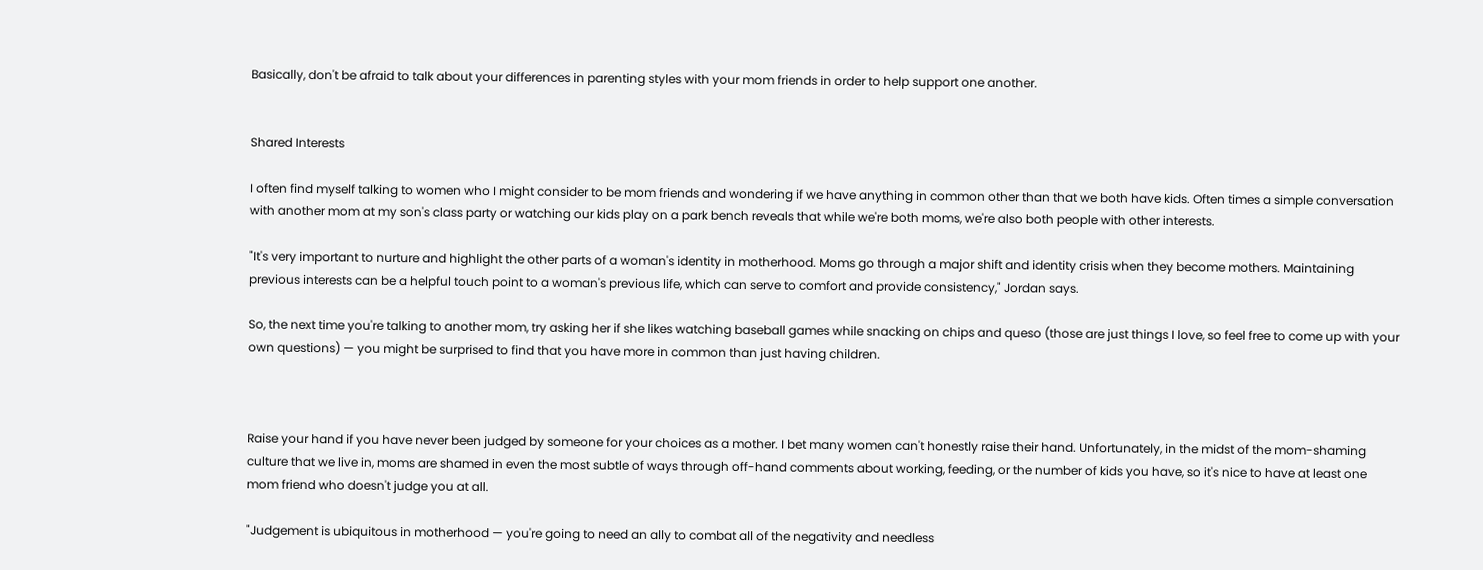Basically, don't be afraid to talk about your differences in parenting styles with your mom friends in order to help support one another.


Shared Interests

I often find myself talking to women who I might consider to be mom friends and wondering if we have anything in common other than that we both have kids. Often times a simple conversation with another mom at my son's class party or watching our kids play on a park bench reveals that while we're both moms, we're also both people with other interests.

"It's very important to nurture and highlight the other parts of a woman's identity in motherhood. Moms go through a major shift and identity crisis when they become mothers. Maintaining previous interests can be a helpful touch point to a woman's previous life, which can serve to comfort and provide consistency," Jordan says.

So, the next time you're talking to another mom, try asking her if she likes watching baseball games while snacking on chips and queso (those are just things I love, so feel free to come up with your own questions) — you might be surprised to find that you have more in common than just having children.



Raise your hand if you have never been judged by someone for your choices as a mother. I bet many women can't honestly raise their hand. Unfortunately, in the midst of the mom-shaming culture that we live in, moms are shamed in even the most subtle of ways through off-hand comments about working, feeding, or the number of kids you have, so it's nice to have at least one mom friend who doesn't judge you at all.

"Judgement is ubiquitous in motherhood — you're going to need an ally to combat all of the negativity and needless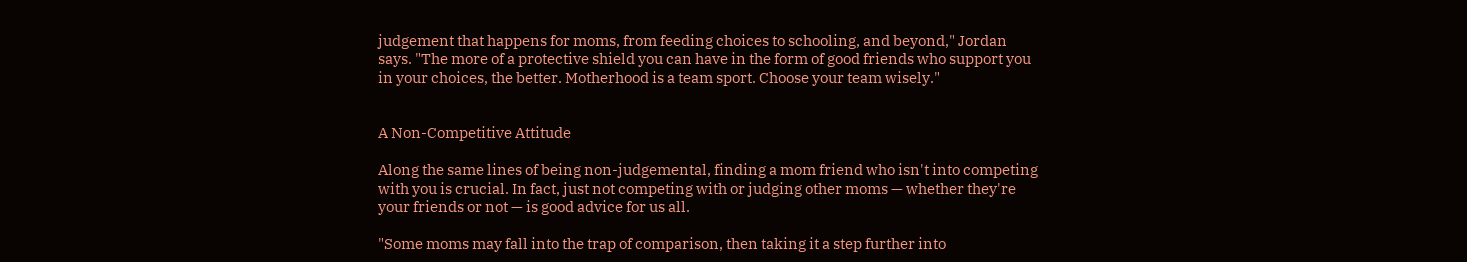judgement that happens for moms, from feeding choices to schooling, and beyond," Jordan says. "The more of a protective shield you can have in the form of good friends who support you in your choices, the better. Motherhood is a team sport. Choose your team wisely."


A Non-Competitive Attitude

Along the same lines of being non-judgemental, finding a mom friend who isn't into competing with you is crucial. In fact, just not competing with or judging other moms — whether they're your friends or not — is good advice for us all.

"Some moms may fall into the trap of comparison, then taking it a step further into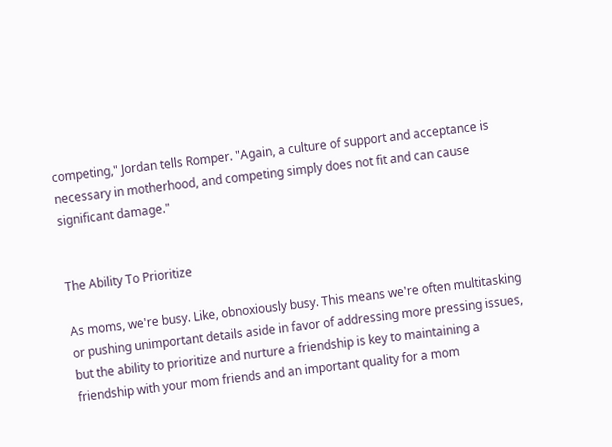competing," Jordan tells Romper. "Again, a culture of support and acceptance is necessary in motherhood, and competing simply does not fit and can cause significant damage."


The Ability To Prioritize

As moms, we're busy. Like, obnoxiously busy. This means we're often multitasking or pushing unimportant details aside in favor of addressing more pressing issues, but the ability to prioritize and nurture a friendship is key to maintaining a friendship with your mom friends and an important quality for a mom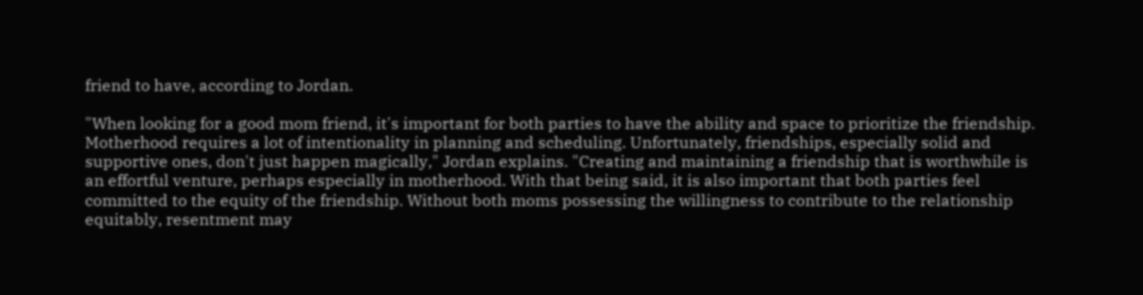friend to have, according to Jordan.

"When looking for a good mom friend, it's important for both parties to have the ability and space to prioritize the friendship. Motherhood requires a lot of intentionality in planning and scheduling. Unfortunately, friendships, especially solid and supportive ones, don't just happen magically," Jordan explains. "Creating and maintaining a friendship that is worthwhile is an effortful venture, perhaps especially in motherhood. With that being said, it is also important that both parties feel committed to the equity of the friendship. Without both moms possessing the willingness to contribute to the relationship equitably, resentment may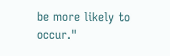be more likely to occur."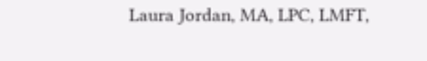Laura Jordan, MA, LPC, LMFT,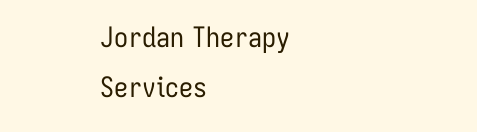Jordan Therapy Services